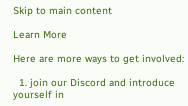Skip to main content

Learn More

Here are more ways to get involved:

  1. join our Discord and introduce yourself in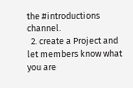the #introductions channel.
  2. create a Project and let members know what you are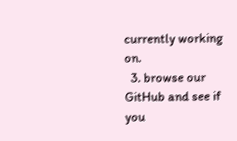currently working on.
  3. browse our GitHub and see if you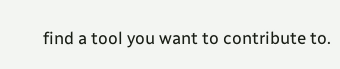find a tool you want to contribute to.